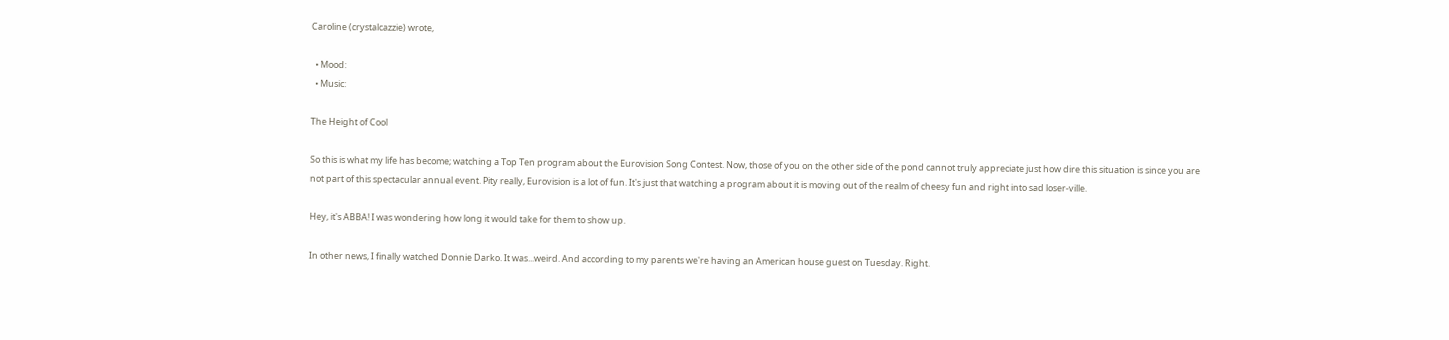Caroline (crystalcazzie) wrote,

  • Mood:
  • Music:

The Height of Cool

So this is what my life has become; watching a Top Ten program about the Eurovision Song Contest. Now, those of you on the other side of the pond cannot truly appreciate just how dire this situation is since you are not part of this spectacular annual event. Pity really, Eurovision is a lot of fun. It's just that watching a program about it is moving out of the realm of cheesy fun and right into sad loser-ville.

Hey, it's ABBA! I was wondering how long it would take for them to show up.

In other news, I finally watched Donnie Darko. It was...weird. And according to my parents we're having an American house guest on Tuesday. Right.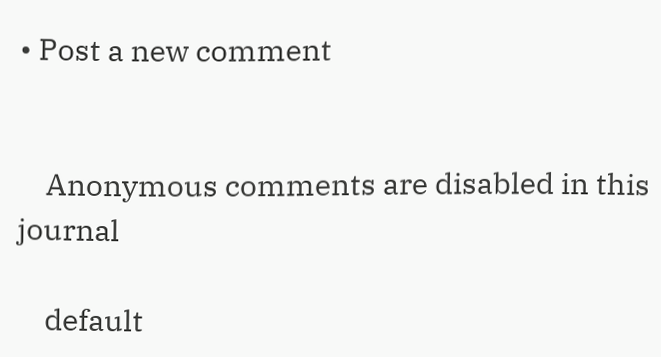• Post a new comment


    Anonymous comments are disabled in this journal

    default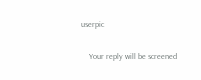userpic

    Your reply will be screened